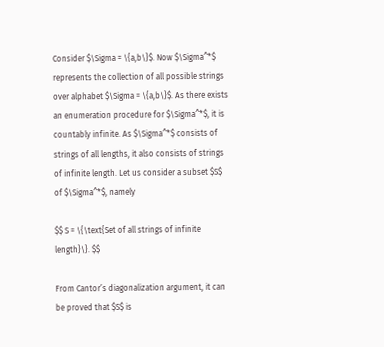Consider $\Sigma = \{a,b\}$. Now $\Sigma^*$ represents the collection of all possible strings over alphabet $\Sigma = \{a,b\}$. As there exists an enumeration procedure for $\Sigma^*$, it is countably infinite. As $\Sigma^*$ consists of strings of all lengths, it also consists of strings of infinite length. Let us consider a subset $S$ of $\Sigma^*$, namely

$$ S = \{\text{Set of all strings of infinite length}\}. $$

From Cantor’s diagonalization argument, it can be proved that $S$ is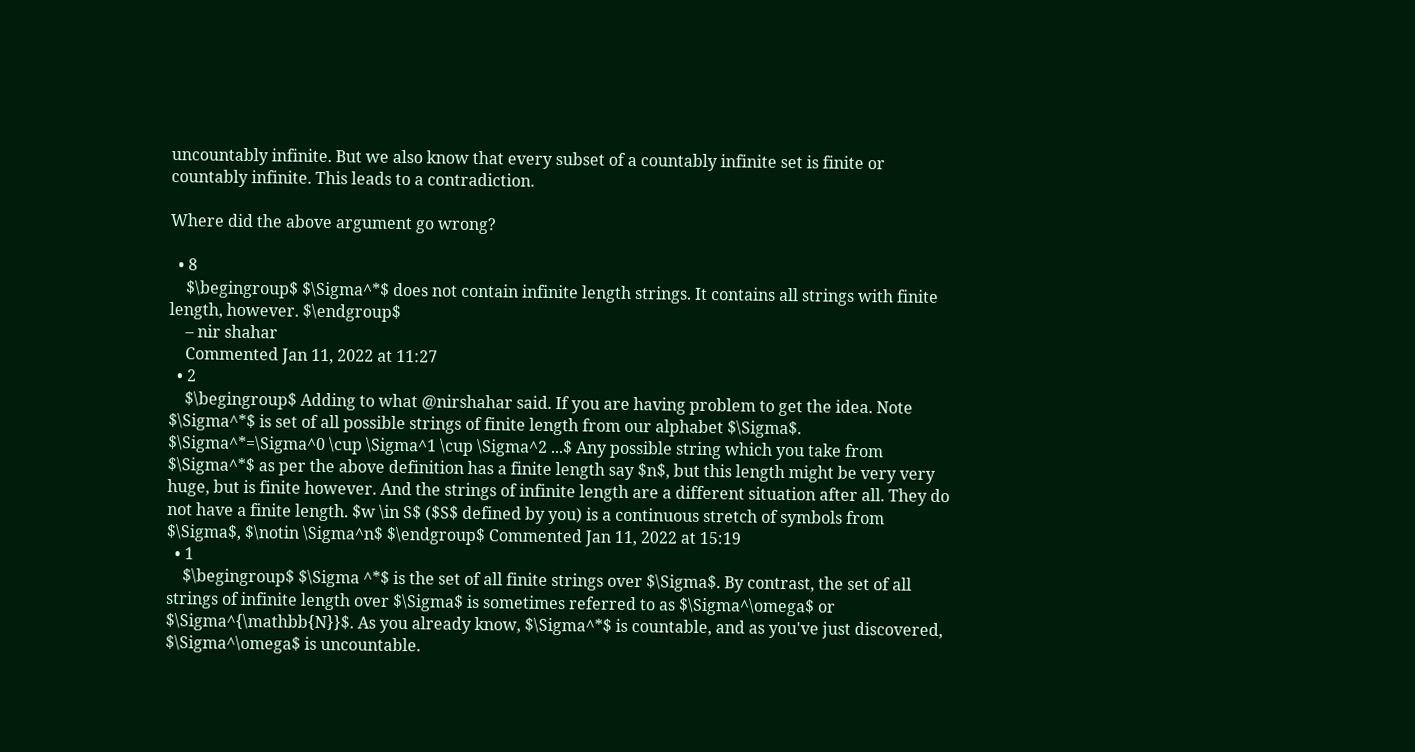uncountably infinite. But we also know that every subset of a countably infinite set is finite or countably infinite. This leads to a contradiction.

Where did the above argument go wrong?

  • 8
    $\begingroup$ $\Sigma^*$ does not contain infinite length strings. It contains all strings with finite length, however. $\endgroup$
    – nir shahar
    Commented Jan 11, 2022 at 11:27
  • 2
    $\begingroup$ Adding to what @nirshahar said. If you are having problem to get the idea. Note $\Sigma^*$ is set of all possible strings of finite length from our alphabet $\Sigma$. $\Sigma^*=\Sigma^0 \cup \Sigma^1 \cup \Sigma^2 ...$ Any possible string which you take from $\Sigma^*$ as per the above definition has a finite length say $n$, but this length might be very very huge, but is finite however. And the strings of infinite length are a different situation after all. They do not have a finite length. $w \in S$ ($S$ defined by you) is a continuous stretch of symbols from $\Sigma$, $\notin \Sigma^n$ $\endgroup$ Commented Jan 11, 2022 at 15:19
  • 1
    $\begingroup$ $\Sigma ^*$ is the set of all finite strings over $\Sigma$. By contrast, the set of all strings of infinite length over $\Sigma$ is sometimes referred to as $\Sigma^\omega$ or $\Sigma^{\mathbb{N}}$. As you already know, $\Sigma^*$ is countable, and as you've just discovered, $\Sigma^\omega$ is uncountable.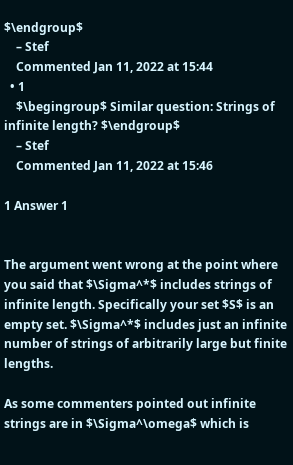$\endgroup$
    – Stef
    Commented Jan 11, 2022 at 15:44
  • 1
    $\begingroup$ Similar question: Strings of infinite length? $\endgroup$
    – Stef
    Commented Jan 11, 2022 at 15:46

1 Answer 1


The argument went wrong at the point where you said that $\Sigma^*$ includes strings of infinite length. Specifically your set $S$ is an empty set. $\Sigma^*$ includes just an infinite number of strings of arbitrarily large but finite lengths.

As some commenters pointed out infinite strings are in $\Sigma^\omega$ which is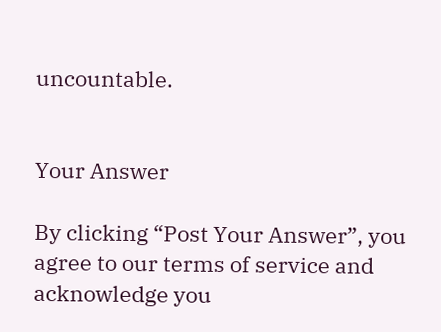uncountable.


Your Answer

By clicking “Post Your Answer”, you agree to our terms of service and acknowledge you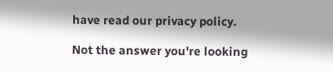have read our privacy policy.

Not the answer you're looking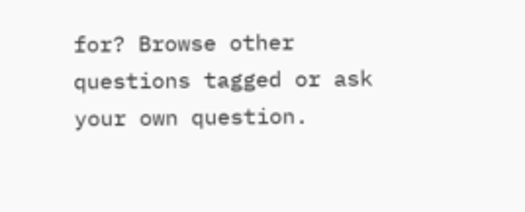for? Browse other questions tagged or ask your own question.